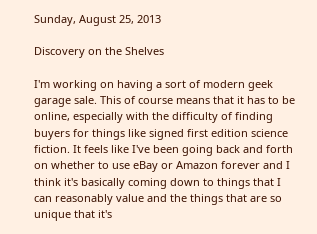Sunday, August 25, 2013

Discovery on the Shelves

I'm working on having a sort of modern geek garage sale. This of course means that it has to be online, especially with the difficulty of finding buyers for things like signed first edition science fiction. It feels like I've been going back and forth on whether to use eBay or Amazon forever and I think it's basically coming down to things that I can reasonably value and the things that are so unique that it's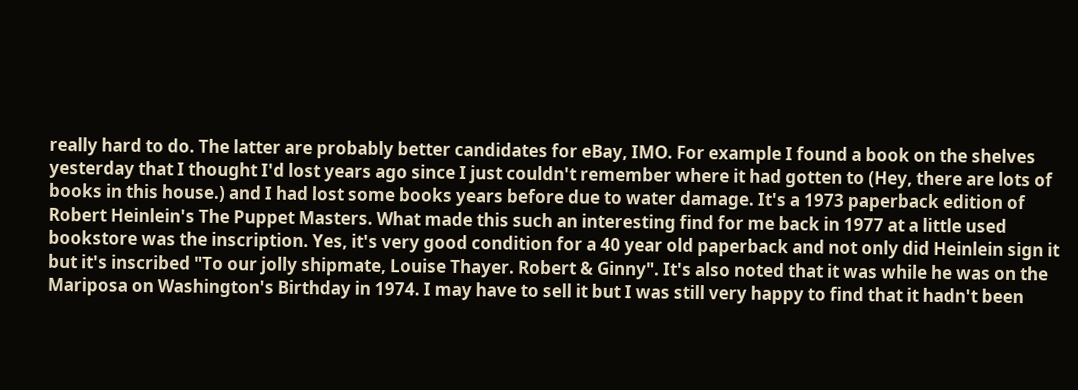really hard to do. The latter are probably better candidates for eBay, IMO. For example I found a book on the shelves yesterday that I thought I'd lost years ago since I just couldn't remember where it had gotten to (Hey, there are lots of books in this house.) and I had lost some books years before due to water damage. It's a 1973 paperback edition of Robert Heinlein's The Puppet Masters. What made this such an interesting find for me back in 1977 at a little used bookstore was the inscription. Yes, it's very good condition for a 40 year old paperback and not only did Heinlein sign it but it's inscribed "To our jolly shipmate, Louise Thayer. Robert & Ginny". It's also noted that it was while he was on the Mariposa on Washington's Birthday in 1974. I may have to sell it but I was still very happy to find that it hadn't been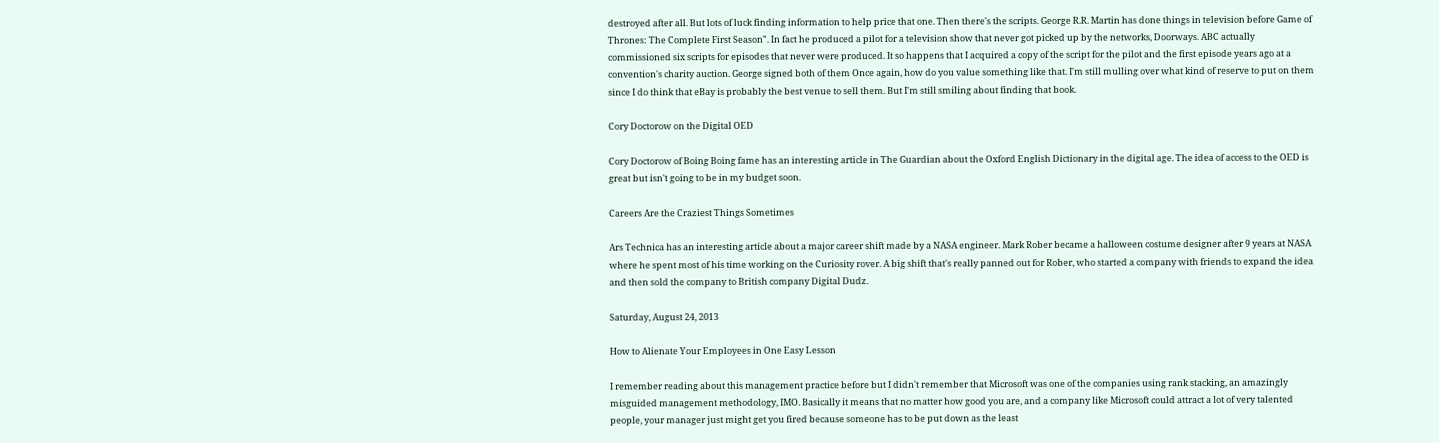destroyed after all. But lots of luck finding information to help price that one. Then there's the scripts. George R.R. Martin has done things in television before Game of Thrones: The Complete First Season". In fact he produced a pilot for a television show that never got picked up by the networks, Doorways. ABC actually commissioned six scripts for episodes that never were produced. It so happens that I acquired a copy of the script for the pilot and the first episode years ago at a convention's charity auction. George signed both of them Once again, how do you value something like that. I'm still mulling over what kind of reserve to put on them since I do think that eBay is probably the best venue to sell them. But I'm still smiling about finding that book.

Cory Doctorow on the Digital OED

Cory Doctorow of Boing Boing fame has an interesting article in The Guardian about the Oxford English Dictionary in the digital age. The idea of access to the OED is great but isn't going to be in my budget soon.

Careers Are the Craziest Things Sometimes

Ars Technica has an interesting article about a major career shift made by a NASA engineer. Mark Rober became a halloween costume designer after 9 years at NASA where he spent most of his time working on the Curiosity rover. A big shift that's really panned out for Rober, who started a company with friends to expand the idea and then sold the company to British company Digital Dudz.

Saturday, August 24, 2013

How to Alienate Your Employees in One Easy Lesson

I remember reading about this management practice before but I didn't remember that Microsoft was one of the companies using rank stacking, an amazingly misguided management methodology, IMO. Basically it means that no matter how good you are, and a company like Microsoft could attract a lot of very talented people, your manager just might get you fired because someone has to be put down as the least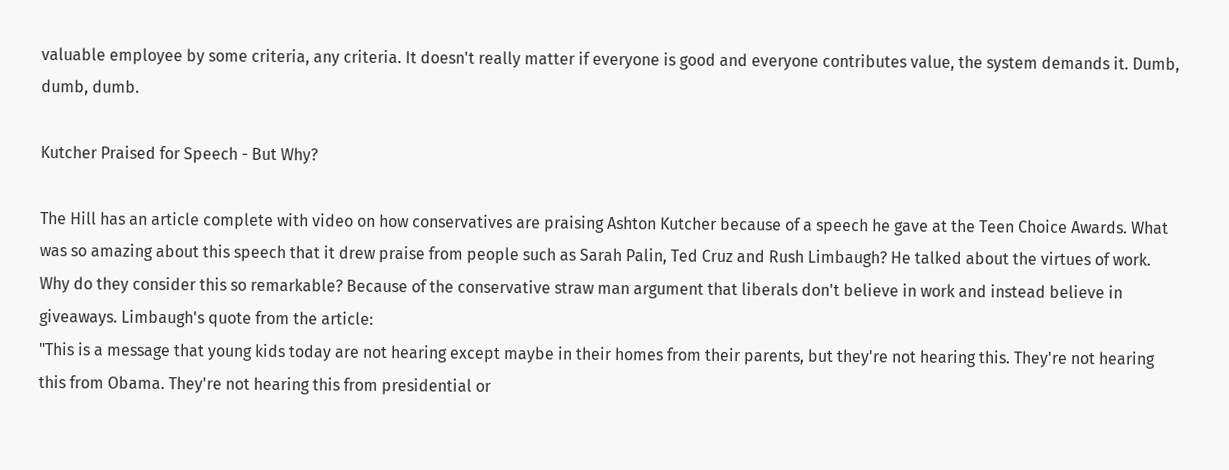valuable employee by some criteria, any criteria. It doesn't really matter if everyone is good and everyone contributes value, the system demands it. Dumb, dumb, dumb.

Kutcher Praised for Speech - But Why?

The Hill has an article complete with video on how conservatives are praising Ashton Kutcher because of a speech he gave at the Teen Choice Awards. What was so amazing about this speech that it drew praise from people such as Sarah Palin, Ted Cruz and Rush Limbaugh? He talked about the virtues of work. Why do they consider this so remarkable? Because of the conservative straw man argument that liberals don't believe in work and instead believe in giveaways. Limbaugh's quote from the article:
"This is a message that young kids today are not hearing except maybe in their homes from their parents, but they're not hearing this. They're not hearing this from Obama. They're not hearing this from presidential or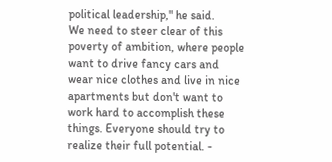political leadership," he said.
We need to steer clear of this poverty of ambition, where people want to drive fancy cars and wear nice clothes and live in nice apartments but don't want to work hard to accomplish these things. Everyone should try to realize their full potential. -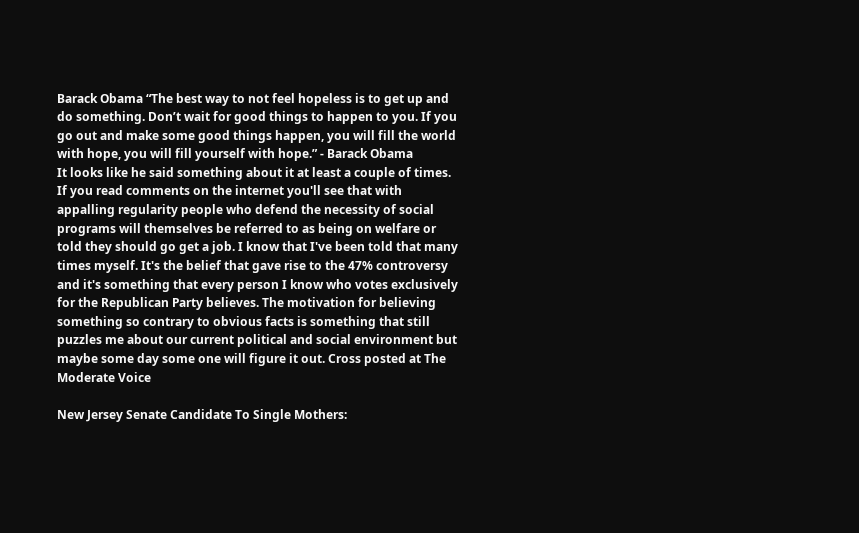Barack Obama “The best way to not feel hopeless is to get up and do something. Don’t wait for good things to happen to you. If you go out and make some good things happen, you will fill the world with hope, you will fill yourself with hope.” - Barack Obama
It looks like he said something about it at least a couple of times. If you read comments on the internet you'll see that with appalling regularity people who defend the necessity of social programs will themselves be referred to as being on welfare or told they should go get a job. I know that I've been told that many times myself. It's the belief that gave rise to the 47% controversy and it's something that every person I know who votes exclusively for the Republican Party believes. The motivation for believing something so contrary to obvious facts is something that still puzzles me about our current political and social environment but maybe some day some one will figure it out. Cross posted at The Moderate Voice

New Jersey Senate Candidate To Single Mothers: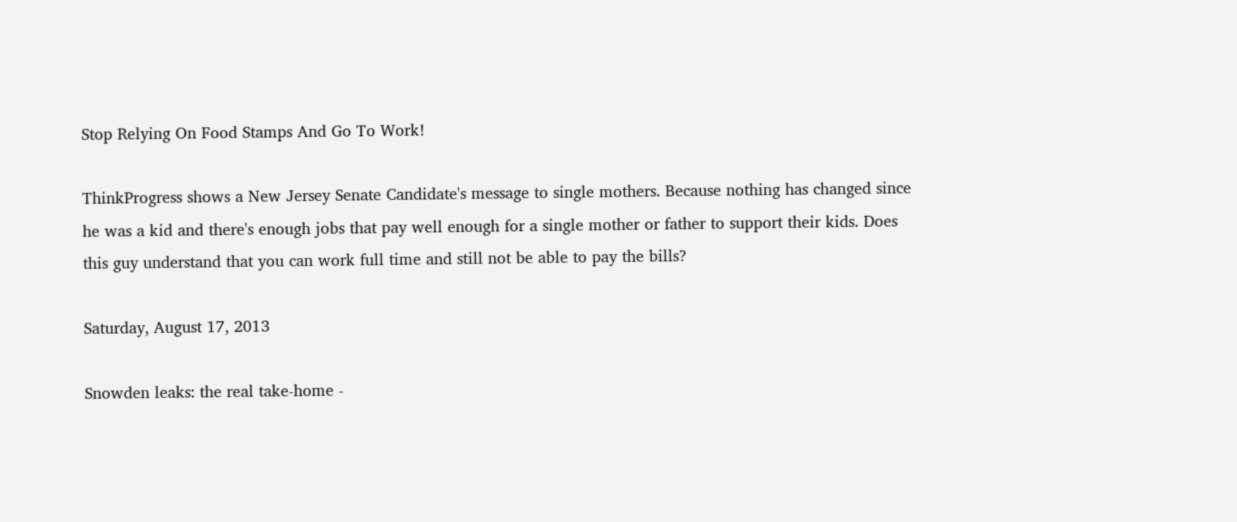Stop Relying On Food Stamps And Go To Work!

ThinkProgress shows a New Jersey Senate Candidate's message to single mothers. Because nothing has changed since he was a kid and there's enough jobs that pay well enough for a single mother or father to support their kids. Does this guy understand that you can work full time and still not be able to pay the bills?

Saturday, August 17, 2013

Snowden leaks: the real take-home -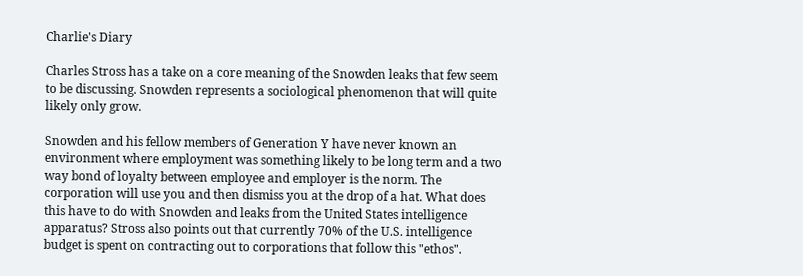Charlie's Diary

Charles Stross has a take on a core meaning of the Snowden leaks that few seem to be discussing. Snowden represents a sociological phenomenon that will quite likely only grow.

Snowden and his fellow members of Generation Y have never known an environment where employment was something likely to be long term and a two way bond of loyalty between employee and employer is the norm. The corporation will use you and then dismiss you at the drop of a hat. What does this have to do with Snowden and leaks from the United States intelligence apparatus? Stross also points out that currently 70% of the U.S. intelligence budget is spent on contracting out to corporations that follow this "ethos".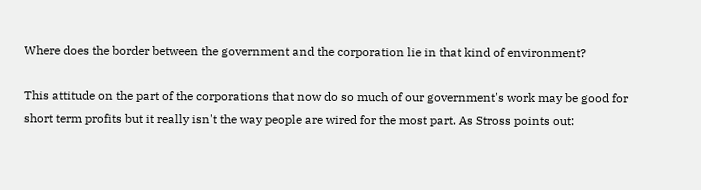Where does the border between the government and the corporation lie in that kind of environment?

This attitude on the part of the corporations that now do so much of our government's work may be good for short term profits but it really isn't the way people are wired for the most part. As Stross points out: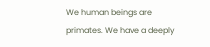We human beings are primates. We have a deeply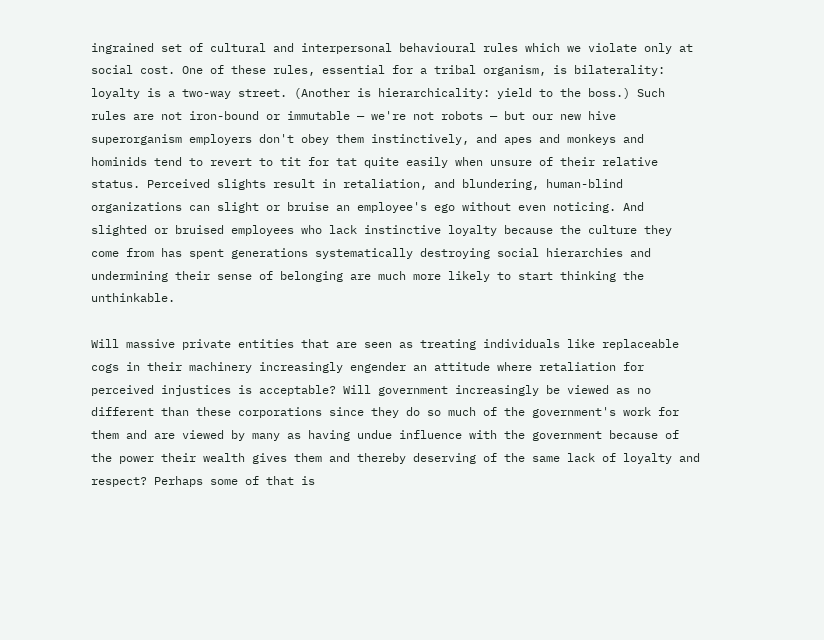ingrained set of cultural and interpersonal behavioural rules which we violate only at social cost. One of these rules, essential for a tribal organism, is bilaterality: loyalty is a two-way street. (Another is hierarchicality: yield to the boss.) Such rules are not iron-bound or immutable — we're not robots — but our new hive superorganism employers don't obey them instinctively, and apes and monkeys and hominids tend to revert to tit for tat quite easily when unsure of their relative status. Perceived slights result in retaliation, and blundering, human-blind organizations can slight or bruise an employee's ego without even noticing. And slighted or bruised employees who lack instinctive loyalty because the culture they come from has spent generations systematically destroying social hierarchies and undermining their sense of belonging are much more likely to start thinking the unthinkable.

Will massive private entities that are seen as treating individuals like replaceable cogs in their machinery increasingly engender an attitude where retaliation for perceived injustices is acceptable? Will government increasingly be viewed as no different than these corporations since they do so much of the government's work for them and are viewed by many as having undue influence with the government because of the power their wealth gives them and thereby deserving of the same lack of loyalty and respect? Perhaps some of that is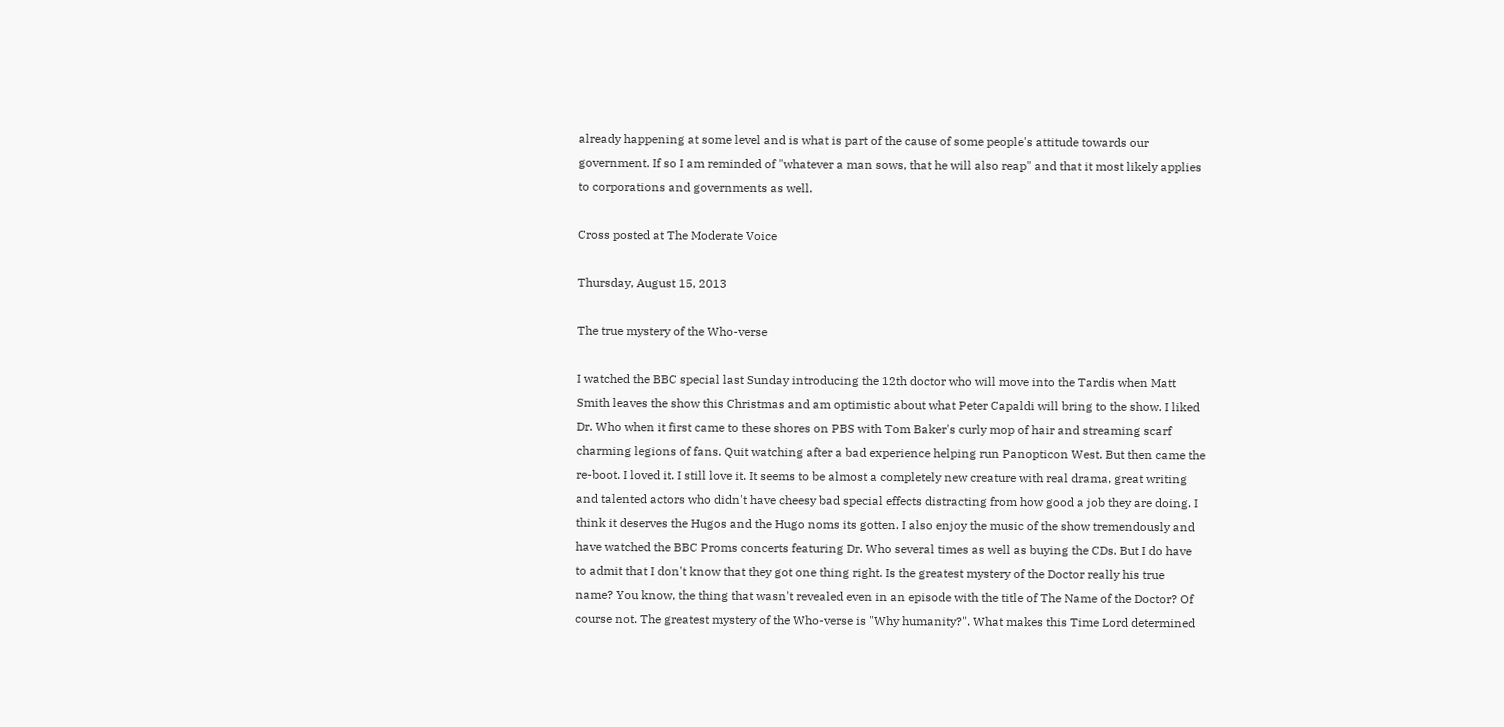already happening at some level and is what is part of the cause of some people's attitude towards our government. If so I am reminded of "whatever a man sows, that he will also reap" and that it most likely applies to corporations and governments as well.

Cross posted at The Moderate Voice

Thursday, August 15, 2013

The true mystery of the Who-verse

I watched the BBC special last Sunday introducing the 12th doctor who will move into the Tardis when Matt Smith leaves the show this Christmas and am optimistic about what Peter Capaldi will bring to the show. I liked Dr. Who when it first came to these shores on PBS with Tom Baker's curly mop of hair and streaming scarf charming legions of fans. Quit watching after a bad experience helping run Panopticon West. But then came the re-boot. I loved it. I still love it. It seems to be almost a completely new creature with real drama, great writing and talented actors who didn't have cheesy bad special effects distracting from how good a job they are doing. I think it deserves the Hugos and the Hugo noms its gotten. I also enjoy the music of the show tremendously and have watched the BBC Proms concerts featuring Dr. Who several times as well as buying the CDs. But I do have to admit that I don't know that they got one thing right. Is the greatest mystery of the Doctor really his true name? You know, the thing that wasn't revealed even in an episode with the title of The Name of the Doctor? Of course not. The greatest mystery of the Who-verse is "Why humanity?". What makes this Time Lord determined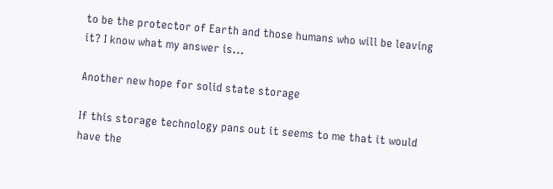to be the protector of Earth and those humans who will be leaving it? I know what my answer is...

Another new hope for solid state storage

If this storage technology pans out it seems to me that it would have the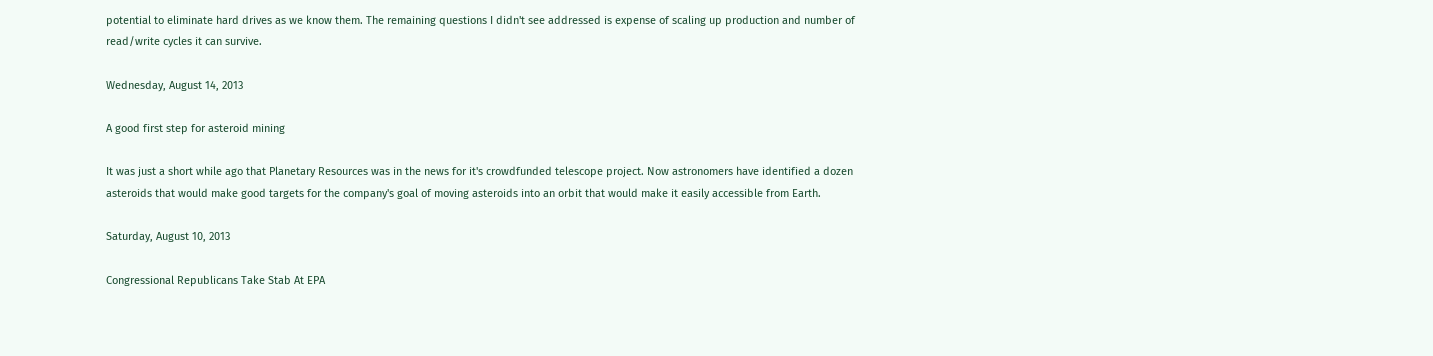potential to eliminate hard drives as we know them. The remaining questions I didn't see addressed is expense of scaling up production and number of read/write cycles it can survive.

Wednesday, August 14, 2013

A good first step for asteroid mining

It was just a short while ago that Planetary Resources was in the news for it's crowdfunded telescope project. Now astronomers have identified a dozen asteroids that would make good targets for the company's goal of moving asteroids into an orbit that would make it easily accessible from Earth.

Saturday, August 10, 2013

Congressional Republicans Take Stab At EPA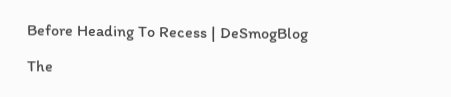Before Heading To Recess | DeSmogBlog

The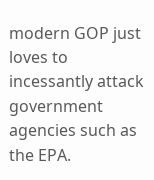modern GOP just loves to incessantly attack government agencies such as the EPA.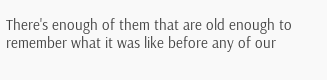There's enough of them that are old enough to remember what it was like before any of our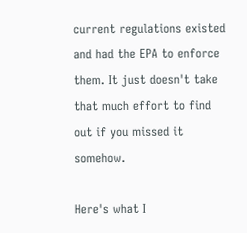current regulations existed and had the EPA to enforce them. It just doesn't take that much effort to find out if you missed it somehow.

Here's what I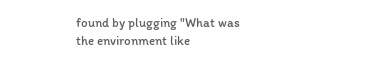found by plugging "What was the environment like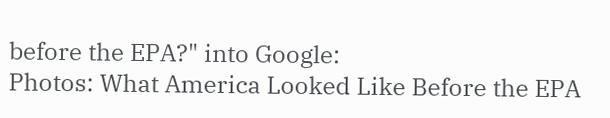before the EPA?" into Google:
Photos: What America Looked Like Before the EPA